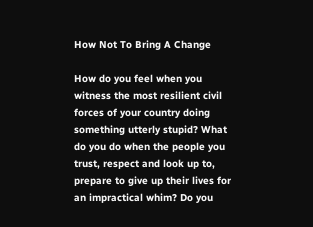How Not To Bring A Change

How do you feel when you witness the most resilient civil forces of your country doing something utterly stupid? What do you do when the people you trust, respect and look up to, prepare to give up their lives for an impractical whim? Do you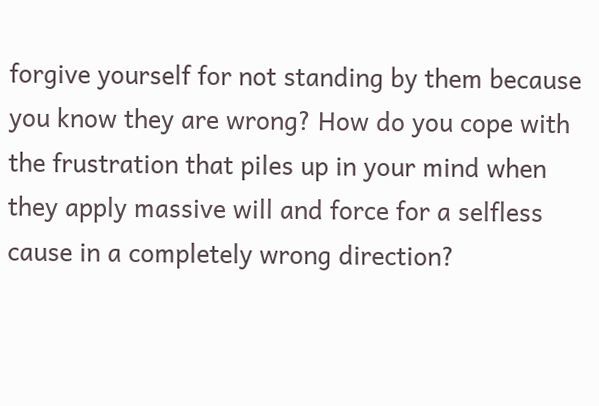forgive yourself for not standing by them because you know they are wrong? How do you cope with the frustration that piles up in your mind when they apply massive will and force for a selfless cause in a completely wrong direction?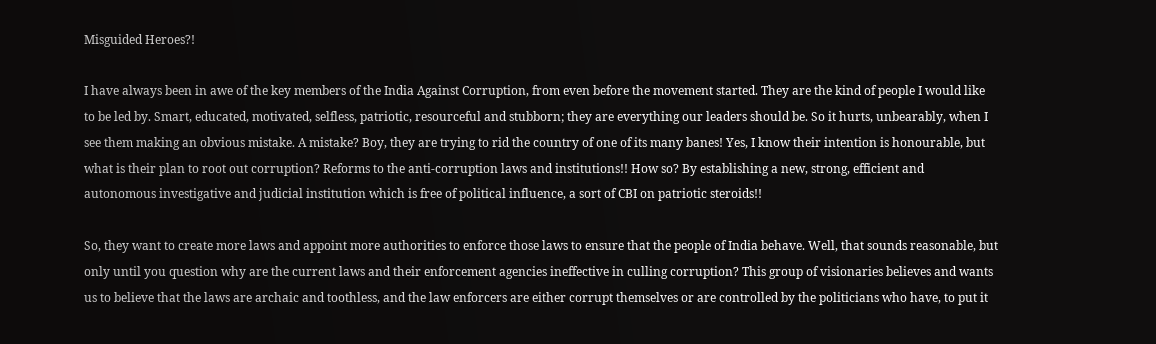Misguided Heroes?!

I have always been in awe of the key members of the India Against Corruption, from even before the movement started. They are the kind of people I would like to be led by. Smart, educated, motivated, selfless, patriotic, resourceful and stubborn; they are everything our leaders should be. So it hurts, unbearably, when I see them making an obvious mistake. A mistake? Boy, they are trying to rid the country of one of its many banes! Yes, I know their intention is honourable, but what is their plan to root out corruption? Reforms to the anti-corruption laws and institutions!! How so? By establishing a new, strong, efficient and autonomous investigative and judicial institution which is free of political influence, a sort of CBI on patriotic steroids!!

So, they want to create more laws and appoint more authorities to enforce those laws to ensure that the people of India behave. Well, that sounds reasonable, but only until you question why are the current laws and their enforcement agencies ineffective in culling corruption? This group of visionaries believes and wants us to believe that the laws are archaic and toothless, and the law enforcers are either corrupt themselves or are controlled by the politicians who have, to put it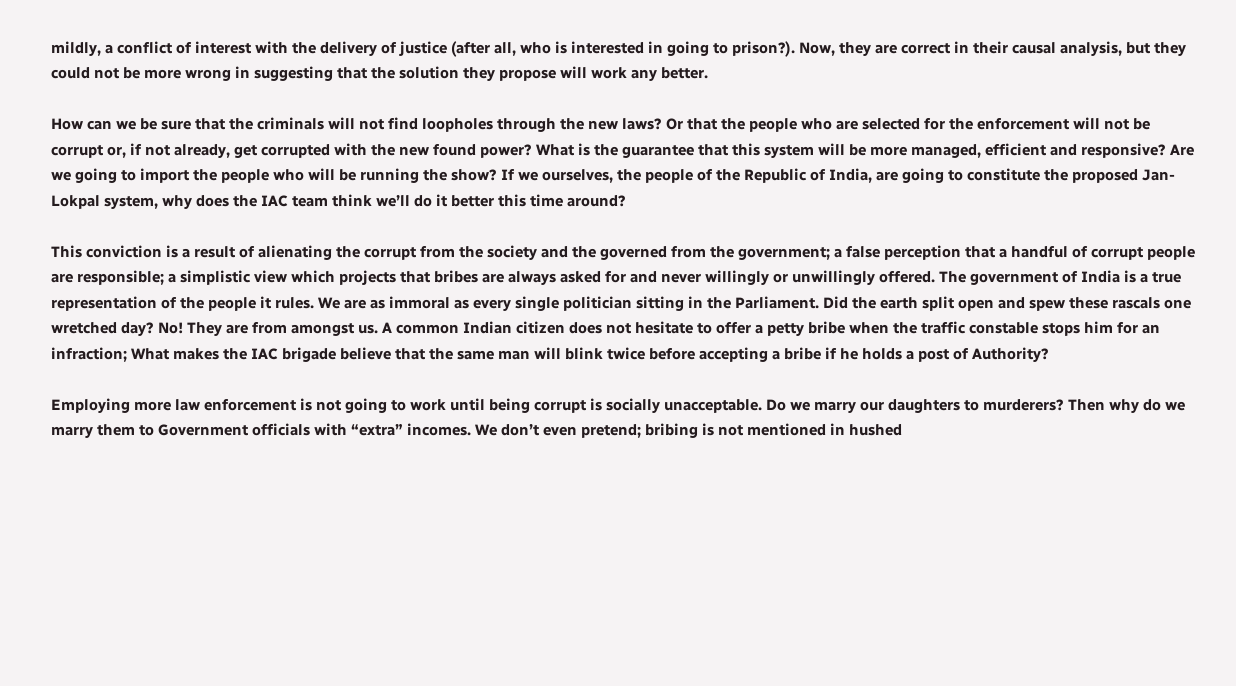mildly, a conflict of interest with the delivery of justice (after all, who is interested in going to prison?). Now, they are correct in their causal analysis, but they could not be more wrong in suggesting that the solution they propose will work any better.

How can we be sure that the criminals will not find loopholes through the new laws? Or that the people who are selected for the enforcement will not be corrupt or, if not already, get corrupted with the new found power? What is the guarantee that this system will be more managed, efficient and responsive? Are we going to import the people who will be running the show? If we ourselves, the people of the Republic of India, are going to constitute the proposed Jan-Lokpal system, why does the IAC team think we’ll do it better this time around?

This conviction is a result of alienating the corrupt from the society and the governed from the government; a false perception that a handful of corrupt people are responsible; a simplistic view which projects that bribes are always asked for and never willingly or unwillingly offered. The government of India is a true representation of the people it rules. We are as immoral as every single politician sitting in the Parliament. Did the earth split open and spew these rascals one wretched day? No! They are from amongst us. A common Indian citizen does not hesitate to offer a petty bribe when the traffic constable stops him for an infraction; What makes the IAC brigade believe that the same man will blink twice before accepting a bribe if he holds a post of Authority?

Employing more law enforcement is not going to work until being corrupt is socially unacceptable. Do we marry our daughters to murderers? Then why do we marry them to Government officials with “extra” incomes. We don’t even pretend; bribing is not mentioned in hushed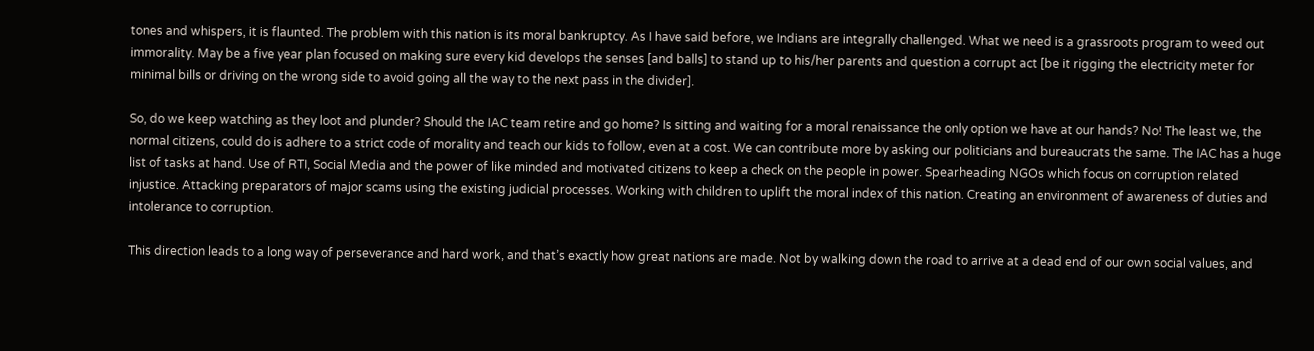tones and whispers, it is flaunted. The problem with this nation is its moral bankruptcy. As I have said before, we Indians are integrally challenged. What we need is a grassroots program to weed out immorality. May be a five year plan focused on making sure every kid develops the senses [and balls] to stand up to his/her parents and question a corrupt act [be it rigging the electricity meter for minimal bills or driving on the wrong side to avoid going all the way to the next pass in the divider].

So, do we keep watching as they loot and plunder? Should the IAC team retire and go home? Is sitting and waiting for a moral renaissance the only option we have at our hands? No! The least we, the normal citizens, could do is adhere to a strict code of morality and teach our kids to follow, even at a cost. We can contribute more by asking our politicians and bureaucrats the same. The IAC has a huge list of tasks at hand. Use of RTI, Social Media and the power of like minded and motivated citizens to keep a check on the people in power. Spearheading NGOs which focus on corruption related injustice. Attacking preparators of major scams using the existing judicial processes. Working with children to uplift the moral index of this nation. Creating an environment of awareness of duties and intolerance to corruption.

This direction leads to a long way of perseverance and hard work, and that’s exactly how great nations are made. Not by walking down the road to arrive at a dead end of our own social values, and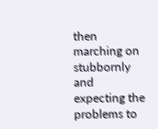then marching on stubbornly and expecting the problems to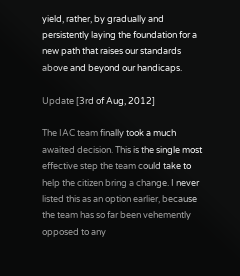yield, rather, by gradually and persistently laying the foundation for a new path that raises our standards above and beyond our handicaps.

Update [3rd of Aug, 2012]

The IAC team finally took a much awaited decision. This is the single most effective step the team could take to help the citizen bring a change. I never listed this as an option earlier, because the team has so far been vehemently opposed to any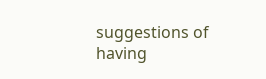suggestions of having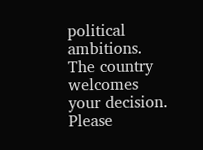political ambitions. The country welcomes your decision. Please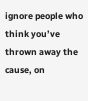ignore people who think you’ve thrown away the cause, on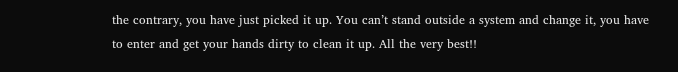the contrary, you have just picked it up. You can’t stand outside a system and change it, you have to enter and get your hands dirty to clean it up. All the very best!!